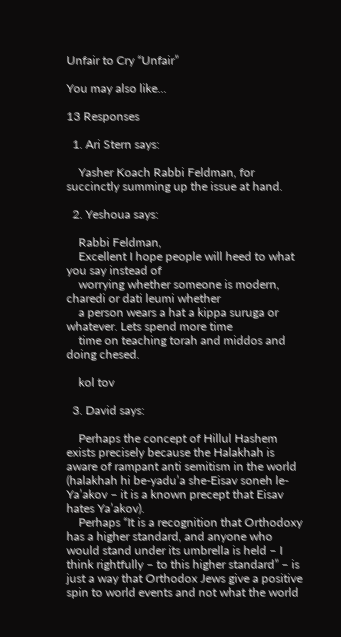Unfair to Cry “Unfair”

You may also like...

13 Responses

  1. Ari Stern says:

    Yasher Koach Rabbi Feldman, for succinctly summing up the issue at hand.

  2. Yeshoua says:

    Rabbi Feldman,
    Excellent I hope people will heed to what you say instead of
    worrying whether someone is modern, charedi or dati leumi whether
    a person wears a hat a kippa suruga or whatever. Lets spend more time
    time on teaching torah and middos and doing chesed.

    kol tov

  3. David says:

    Perhaps the concept of Hillul Hashem exists precisely because the Halakhah is aware of rampant anti semitism in the world (halakhah hi be-yadu’a she-Eisav soneh le-Ya’akov – it is a known precept that Eisav hates Ya’akov).
    Perhaps “It is a recognition that Orthodoxy has a higher standard, and anyone who would stand under its umbrella is held – I think rightfully – to this higher standard” – is just a way that Orthodox Jews give a positive spin to world events and not what the world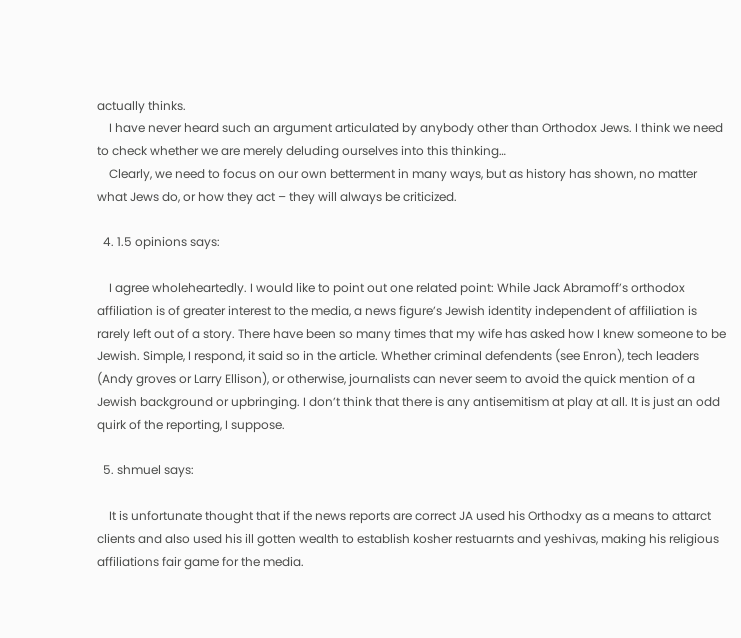actually thinks.
    I have never heard such an argument articulated by anybody other than Orthodox Jews. I think we need to check whether we are merely deluding ourselves into this thinking…
    Clearly, we need to focus on our own betterment in many ways, but as history has shown, no matter what Jews do, or how they act – they will always be criticized.

  4. 1.5 opinions says:

    I agree wholeheartedly. I would like to point out one related point: While Jack Abramoff’s orthodox affiliation is of greater interest to the media, a news figure’s Jewish identity independent of affiliation is rarely left out of a story. There have been so many times that my wife has asked how I knew someone to be Jewish. Simple, I respond, it said so in the article. Whether criminal defendents (see Enron), tech leaders (Andy groves or Larry Ellison), or otherwise, journalists can never seem to avoid the quick mention of a Jewish background or upbringing. I don’t think that there is any antisemitism at play at all. It is just an odd quirk of the reporting, I suppose.

  5. shmuel says:

    It is unfortunate thought that if the news reports are correct JA used his Orthodxy as a means to attarct clients and also used his ill gotten wealth to establish kosher restuarnts and yeshivas, making his religious affiliations fair game for the media.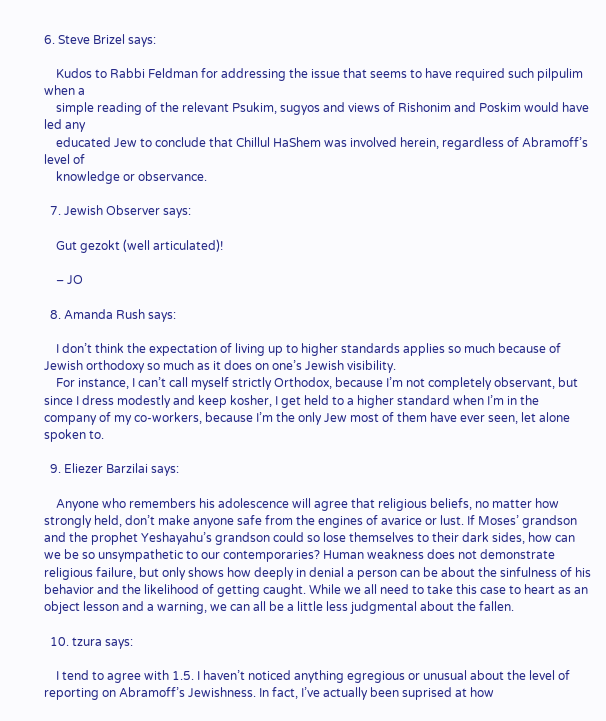6. Steve Brizel says:

    Kudos to Rabbi Feldman for addressing the issue that seems to have required such pilpulim when a
    simple reading of the relevant Psukim, sugyos and views of Rishonim and Poskim would have led any
    educated Jew to conclude that Chillul HaShem was involved herein, regardless of Abramoff’s level of
    knowledge or observance.

  7. Jewish Observer says:

    Gut gezokt (well articulated)!

    – JO

  8. Amanda Rush says:

    I don’t think the expectation of living up to higher standards applies so much because of Jewish orthodoxy so much as it does on one’s Jewish visibility.
    For instance, I can’t call myself strictly Orthodox, because I’m not completely observant, but since I dress modestly and keep kosher, I get held to a higher standard when I’m in the company of my co-workers, because I’m the only Jew most of them have ever seen, let alone spoken to.

  9. Eliezer Barzilai says:

    Anyone who remembers his adolescence will agree that religious beliefs, no matter how strongly held, don’t make anyone safe from the engines of avarice or lust. If Moses’ grandson and the prophet Yeshayahu’s grandson could so lose themselves to their dark sides, how can we be so unsympathetic to our contemporaries? Human weakness does not demonstrate religious failure, but only shows how deeply in denial a person can be about the sinfulness of his behavior and the likelihood of getting caught. While we all need to take this case to heart as an object lesson and a warning, we can all be a little less judgmental about the fallen.

  10. tzura says:

    I tend to agree with 1.5. I haven’t noticed anything egregious or unusual about the level of reporting on Abramoff’s Jewishness. In fact, I’ve actually been suprised at how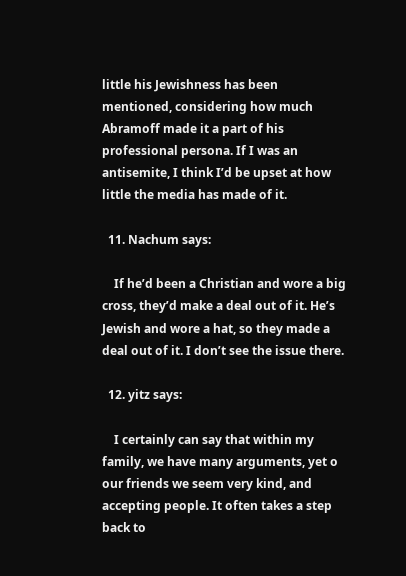little his Jewishness has been mentioned, considering how much Abramoff made it a part of his professional persona. If I was an antisemite, I think I’d be upset at how little the media has made of it.

  11. Nachum says:

    If he’d been a Christian and wore a big cross, they’d make a deal out of it. He’s Jewish and wore a hat, so they made a deal out of it. I don’t see the issue there.

  12. yitz says:

    I certainly can say that within my family, we have many arguments, yet o our friends we seem very kind, and accepting people. It often takes a step back to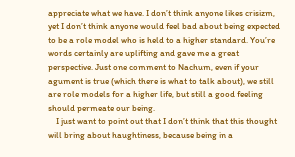appreciate what we have. I don’t think anyone likes crisizm, yet I don’t think anyone would feel bad about being expected to be a role model who is held to a higher standard. You’re words certainly are uplifting and gave me a great perspective. Just one comment to Nachum, even if your agument is true (which there is what to talk about), we still are role models for a higher life, but still a good feeling should permeate our being.
    I just want to point out that I don’t think that this thought will bring about haughtiness, because being in a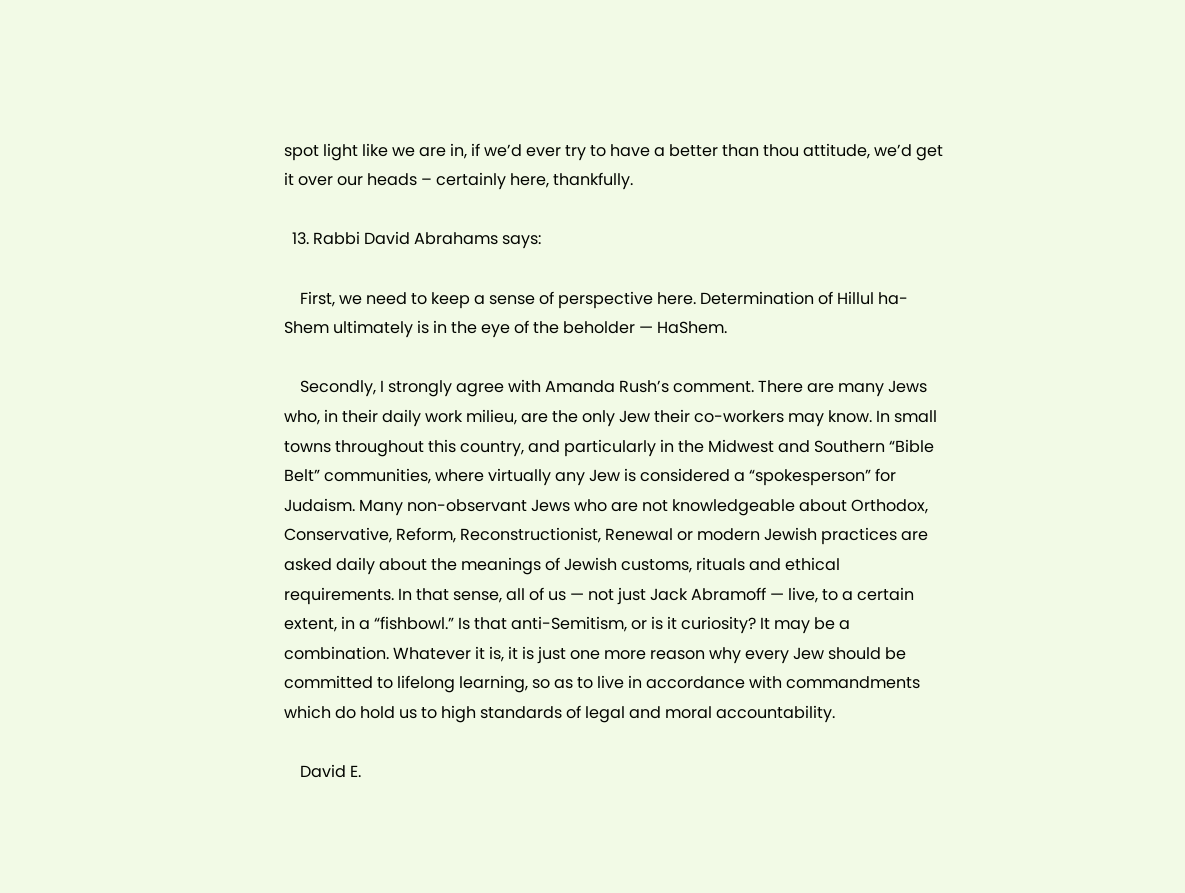spot light like we are in, if we’d ever try to have a better than thou attitude, we’d get it over our heads – certainly here, thankfully.

  13. Rabbi David Abrahams says:

    First, we need to keep a sense of perspective here. Determination of Hillul ha-Shem ultimately is in the eye of the beholder — HaShem.

    Secondly, I strongly agree with Amanda Rush’s comment. There are many Jews who, in their daily work milieu, are the only Jew their co-workers may know. In small towns throughout this country, and particularly in the Midwest and Southern “Bible Belt” communities, where virtually any Jew is considered a “spokesperson” for Judaism. Many non-observant Jews who are not knowledgeable about Orthodox, Conservative, Reform, Reconstructionist, Renewal or modern Jewish practices are asked daily about the meanings of Jewish customs, rituals and ethical requirements. In that sense, all of us — not just Jack Abramoff — live, to a certain extent, in a “fishbowl.” Is that anti-Semitism, or is it curiosity? It may be a combination. Whatever it is, it is just one more reason why every Jew should be committed to lifelong learning, so as to live in accordance with commandments which do hold us to high standards of legal and moral accountability.

    David E.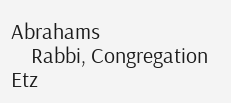Abrahams
    Rabbi, Congregation Etz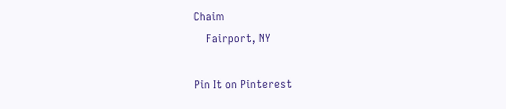Chaim
    Fairport, NY

Pin It on Pinterest